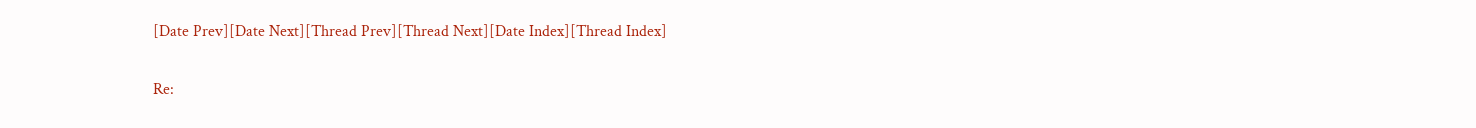[Date Prev][Date Next][Thread Prev][Thread Next][Date Index][Thread Index]

Re: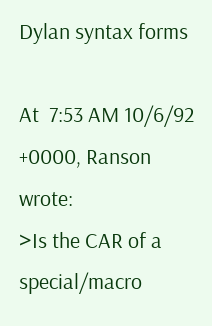Dylan syntax forms

At  7:53 AM 10/6/92 +0000, Ranson wrote:
>Is the CAR of a special/macro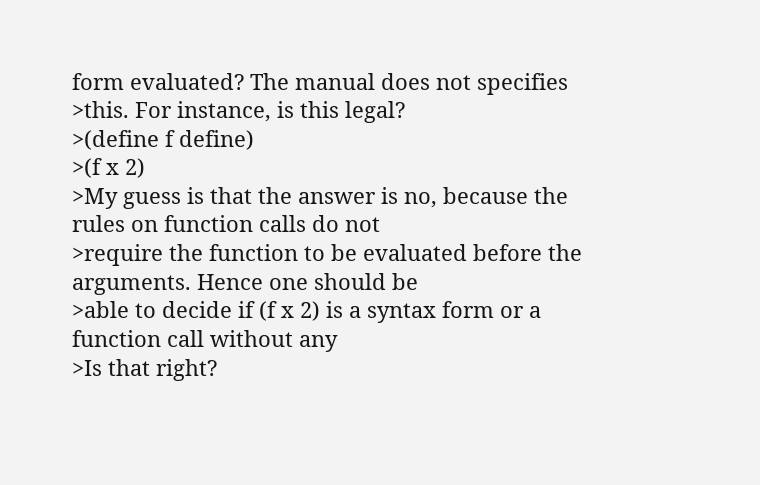form evaluated? The manual does not specifies
>this. For instance, is this legal?
>(define f define)
>(f x 2)
>My guess is that the answer is no, because the rules on function calls do not
>require the function to be evaluated before the arguments. Hence one should be
>able to decide if (f x 2) is a syntax form or a function call without any
>Is that right?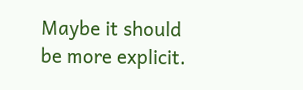Maybe it should be more explicit.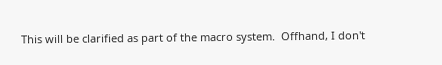This will be clarified as part of the macro system.  Offhand, I don't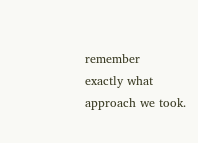remember
exactly what approach we took.